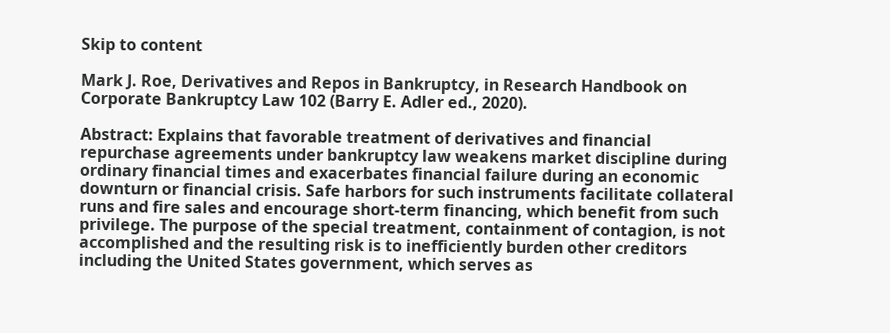Skip to content

Mark J. Roe, Derivatives and Repos in Bankruptcy, in Research Handbook on Corporate Bankruptcy Law 102 (Barry E. Adler ed., 2020).

Abstract: Explains that favorable treatment of derivatives and financial repurchase agreements under bankruptcy law weakens market discipline during ordinary financial times and exacerbates financial failure during an economic downturn or financial crisis. Safe harbors for such instruments facilitate collateral runs and fire sales and encourage short-term financing, which benefit from such privilege. The purpose of the special treatment, containment of contagion, is not accomplished and the resulting risk is to inefficiently burden other creditors including the United States government, which serves as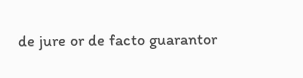de jure or de facto guarantor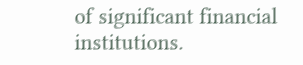of significant financial institutions.